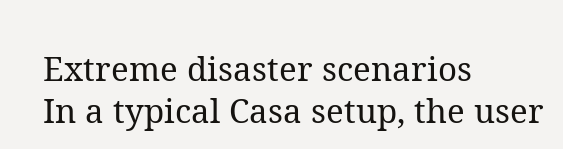Extreme disaster scenarios
In a typical Casa setup, the user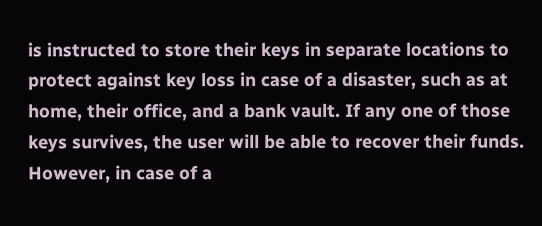is instructed to store their keys in separate locations to protect against key loss in case of a disaster, such as at home, their office, and a bank vault. If any one of those keys survives, the user will be able to recover their funds. However, in case of a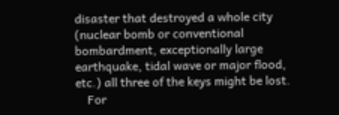disaster that destroyed a whole city (nuclear bomb or conventional bombardment, exceptionally large earthquake, tidal wave or major flood, etc.) all three of the keys might be lost.
    For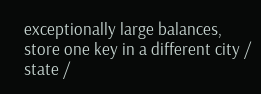exceptionally large balances, store one key in a different city / state /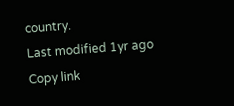country.
Last modified 1yr ago
Copy link